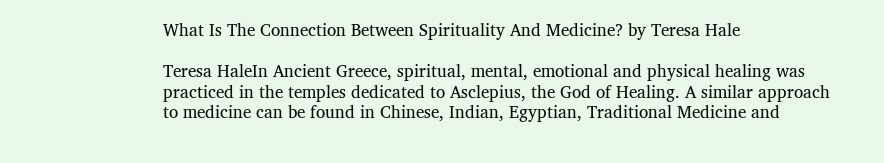What Is The Connection Between Spirituality And Medicine? by Teresa Hale

Teresa HaleIn Ancient Greece, spiritual, mental, emotional and physical healing was practiced in the temples dedicated to Asclepius, the God of Healing. A similar approach to medicine can be found in Chinese, Indian, Egyptian, Traditional Medicine and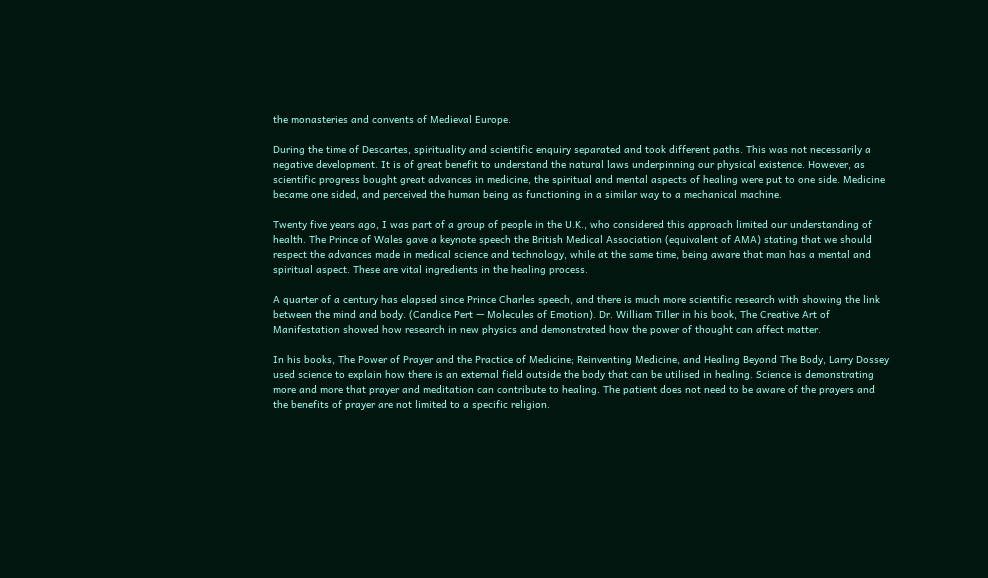the monasteries and convents of Medieval Europe.

During the time of Descartes, spirituality and scientific enquiry separated and took different paths. This was not necessarily a negative development. It is of great benefit to understand the natural laws underpinning our physical existence. However, as scientific progress bought great advances in medicine, the spiritual and mental aspects of healing were put to one side. Medicine became one sided, and perceived the human being as functioning in a similar way to a mechanical machine.

Twenty five years ago, I was part of a group of people in the U.K., who considered this approach limited our understanding of health. The Prince of Wales gave a keynote speech the British Medical Association (equivalent of AMA) stating that we should respect the advances made in medical science and technology, while at the same time, being aware that man has a mental and spiritual aspect. These are vital ingredients in the healing process.

A quarter of a century has elapsed since Prince Charles speech, and there is much more scientific research with showing the link between the mind and body. (Candice Pert — Molecules of Emotion). Dr. William Tiller in his book, The Creative Art of Manifestation showed how research in new physics and demonstrated how the power of thought can affect matter.

In his books, The Power of Prayer and the Practice of Medicine; Reinventing Medicine, and Healing Beyond The Body, Larry Dossey used science to explain how there is an external field outside the body that can be utilised in healing. Science is demonstrating more and more that prayer and meditation can contribute to healing. The patient does not need to be aware of the prayers and the benefits of prayer are not limited to a specific religion.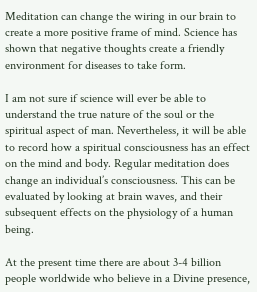Meditation can change the wiring in our brain to create a more positive frame of mind. Science has shown that negative thoughts create a friendly environment for diseases to take form.

I am not sure if science will ever be able to understand the true nature of the soul or the spiritual aspect of man. Nevertheless, it will be able to record how a spiritual consciousness has an effect on the mind and body. Regular meditation does change an individual’s consciousness. This can be evaluated by looking at brain waves, and their subsequent effects on the physiology of a human being.

At the present time there are about 3-4 billion people worldwide who believe in a Divine presence,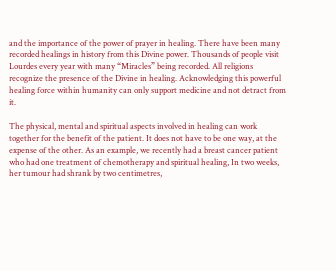and the importance of the power of prayer in healing. There have been many recorded healings in history from this Divine power. Thousands of people visit Lourdes every year with many “Miracles” being recorded. All religions recognize the presence of the Divine in healing. Acknowledging this powerful healing force within humanity can only support medicine and not detract from it.

The physical, mental and spiritual aspects involved in healing can work together for the benefit of the patient. It does not have to be one way, at the expense of the other. As an example, we recently had a breast cancer patient who had one treatment of chemotherapy and spiritual healing, In two weeks, her tumour had shrank by two centimetres,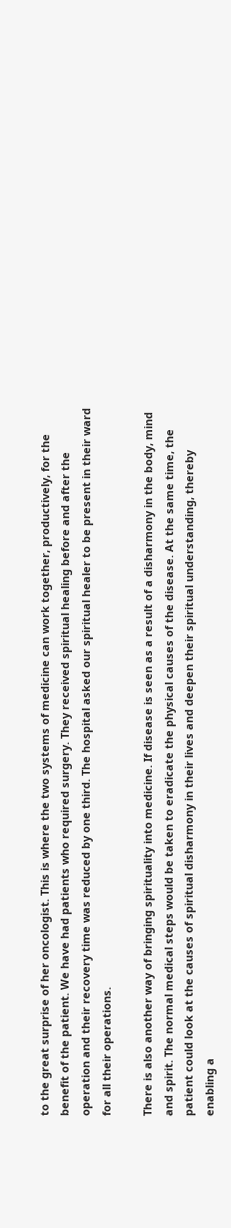to the great surprise of her oncologist. This is where the two systems of medicine can work together, productively, for the benefit of the patient. We have had patients who required surgery. They received spiritual healing before and after the operation and their recovery time was reduced by one third. The hospital asked our spiritual healer to be present in their ward for all their operations.

There is also another way of bringing spirituality into medicine. If disease is seen as a result of a disharmony in the body, mind and spirit. The normal medical steps would be taken to eradicate the physical causes of the disease. At the same time, the patient could look at the causes of spiritual disharmony in their lives and deepen their spiritual understanding, thereby enabling a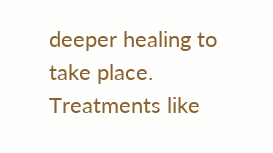deeper healing to take place. Treatments like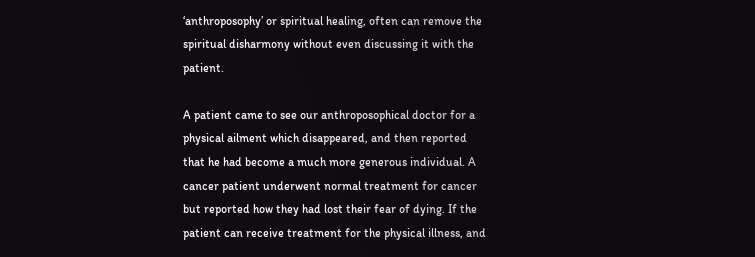‘anthroposophy’ or spiritual healing, often can remove the spiritual disharmony without even discussing it with the patient.

A patient came to see our anthroposophical doctor for a physical ailment which disappeared, and then reported that he had become a much more generous individual. A cancer patient underwent normal treatment for cancer but reported how they had lost their fear of dying. If the patient can receive treatment for the physical illness, and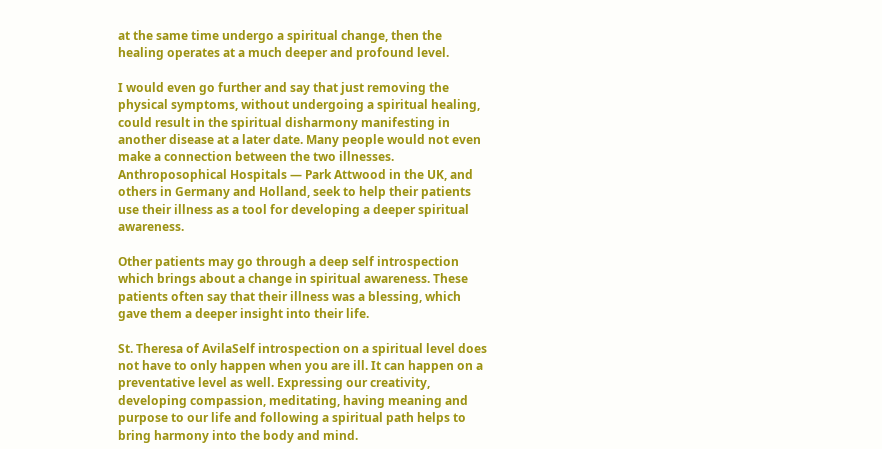at the same time undergo a spiritual change, then the healing operates at a much deeper and profound level.

I would even go further and say that just removing the physical symptoms, without undergoing a spiritual healing, could result in the spiritual disharmony manifesting in another disease at a later date. Many people would not even make a connection between the two illnesses. Anthroposophical Hospitals — Park Attwood in the UK, and others in Germany and Holland, seek to help their patients use their illness as a tool for developing a deeper spiritual awareness.

Other patients may go through a deep self introspection which brings about a change in spiritual awareness. These patients often say that their illness was a blessing, which gave them a deeper insight into their life.

St. Theresa of AvilaSelf introspection on a spiritual level does not have to only happen when you are ill. It can happen on a preventative level as well. Expressing our creativity, developing compassion, meditating, having meaning and purpose to our life and following a spiritual path helps to bring harmony into the body and mind.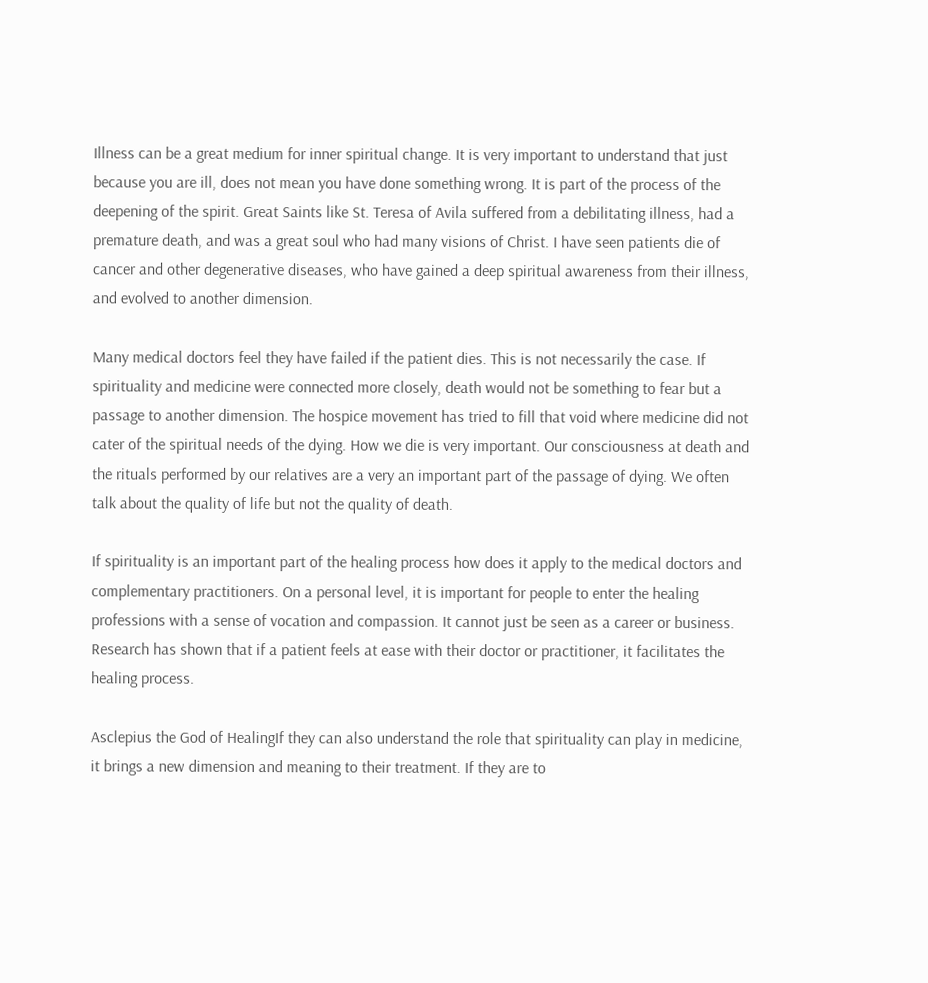Illness can be a great medium for inner spiritual change. It is very important to understand that just because you are ill, does not mean you have done something wrong. It is part of the process of the deepening of the spirit. Great Saints like St. Teresa of Avila suffered from a debilitating illness, had a premature death, and was a great soul who had many visions of Christ. I have seen patients die of cancer and other degenerative diseases, who have gained a deep spiritual awareness from their illness, and evolved to another dimension.

Many medical doctors feel they have failed if the patient dies. This is not necessarily the case. If spirituality and medicine were connected more closely, death would not be something to fear but a passage to another dimension. The hospice movement has tried to fill that void where medicine did not cater of the spiritual needs of the dying. How we die is very important. Our consciousness at death and the rituals performed by our relatives are a very an important part of the passage of dying. We often talk about the quality of life but not the quality of death.

If spirituality is an important part of the healing process how does it apply to the medical doctors and complementary practitioners. On a personal level, it is important for people to enter the healing professions with a sense of vocation and compassion. It cannot just be seen as a career or business. Research has shown that if a patient feels at ease with their doctor or practitioner, it facilitates the healing process.

Asclepius the God of HealingIf they can also understand the role that spirituality can play in medicine, it brings a new dimension and meaning to their treatment. If they are to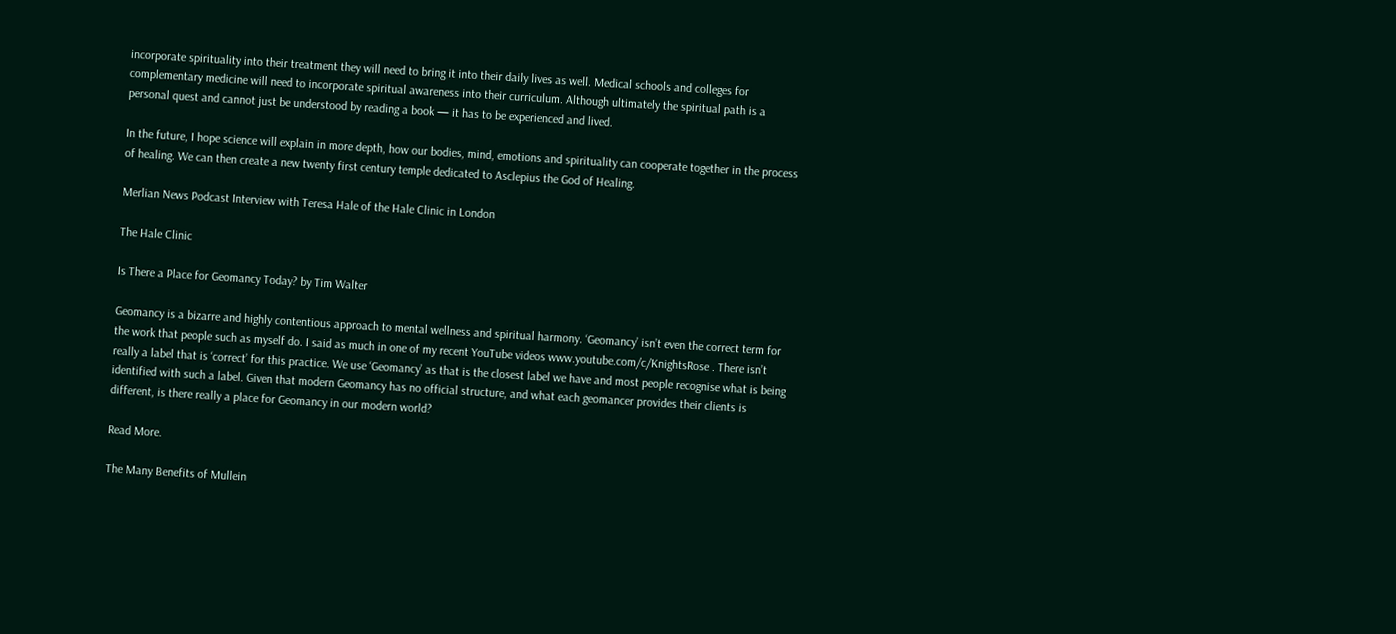incorporate spirituality into their treatment they will need to bring it into their daily lives as well. Medical schools and colleges for complementary medicine will need to incorporate spiritual awareness into their curriculum. Although ultimately the spiritual path is a personal quest and cannot just be understood by reading a book — it has to be experienced and lived.

In the future, I hope science will explain in more depth, how our bodies, mind, emotions and spirituality can cooperate together in the process of healing. We can then create a new twenty first century temple dedicated to Asclepius the God of Healing.

Merlian News Podcast Interview with Teresa Hale of the Hale Clinic in London

The Hale Clinic

Is There a Place for Geomancy Today? by Tim Walter

Geomancy is a bizarre and highly contentious approach to mental wellness and spiritual harmony. ‘Geomancy’ isn’t even the correct term for the work that people such as myself do. I said as much in one of my recent YouTube videos www.youtube.com/c/KnightsRose . There isn’t really a label that is ‘correct’ for this practice. We use ‘Geomancy’ as that is the closest label we have and most people recognise what is being identified with such a label. Given that modern Geomancy has no official structure, and what each geomancer provides their clients is different, is there really a place for Geomancy in our modern world?

Read More.

The Many Benefits of Mullein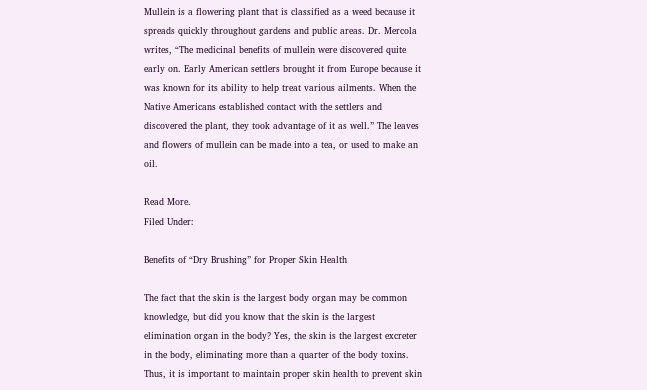Mullein is a flowering plant that is classified as a weed because it spreads quickly throughout gardens and public areas. Dr. Mercola writes, “The medicinal benefits of mullein were discovered quite early on. Early American settlers brought it from Europe because it was known for its ability to help treat various ailments. When the Native Americans established contact with the settlers and discovered the plant, they took advantage of it as well.” The leaves and flowers of mullein can be made into a tea, or used to make an oil.

Read More.
Filed Under:

Benefits of “Dry Brushing” for Proper Skin Health

The fact that the skin is the largest body organ may be common knowledge, but did you know that the skin is the largest elimination organ in the body? Yes, the skin is the largest excreter in the body, eliminating more than a quarter of the body toxins. Thus, it is important to maintain proper skin health to prevent skin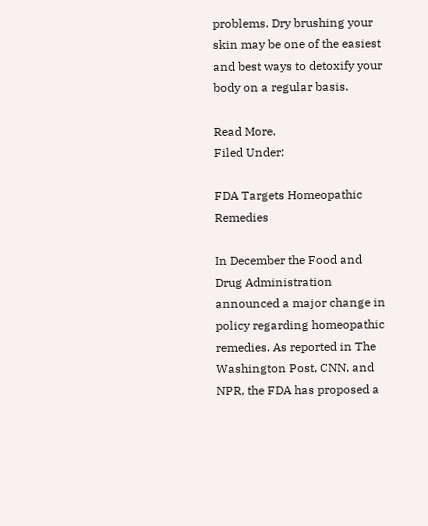problems. Dry brushing your skin may be one of the easiest and best ways to detoxify your body on a regular basis.

Read More.
Filed Under:

FDA Targets Homeopathic Remedies

In December the Food and Drug Administration announced a major change in policy regarding homeopathic remedies. As reported in The Washington Post, CNN, and NPR, the FDA has proposed a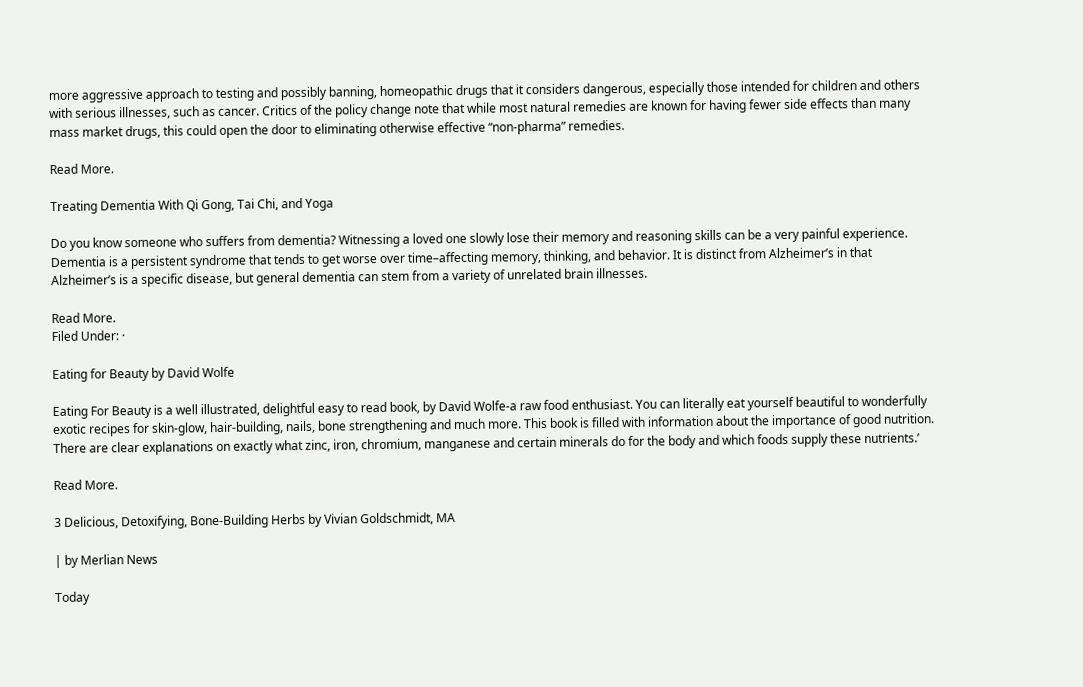more aggressive approach to testing and possibly banning, homeopathic drugs that it considers dangerous, especially those intended for children and others with serious illnesses, such as cancer. Critics of the policy change note that while most natural remedies are known for having fewer side effects than many mass market drugs, this could open the door to eliminating otherwise effective “non-pharma” remedies.

Read More.

Treating Dementia With Qi Gong, Tai Chi, and Yoga

Do you know someone who suffers from dementia? Witnessing a loved one slowly lose their memory and reasoning skills can be a very painful experience. Dementia is a persistent syndrome that tends to get worse over time–affecting memory, thinking, and behavior. It is distinct from Alzheimer’s in that Alzheimer’s is a specific disease, but general dementia can stem from a variety of unrelated brain illnesses.

Read More.
Filed Under: ·

Eating for Beauty by David Wolfe

Eating For Beauty is a well illustrated, delightful easy to read book, by David Wolfe-a raw food enthusiast. You can literally eat yourself beautiful to wonderfully exotic recipes for skin-glow, hair-building, nails, bone strengthening and much more. This book is filled with information about the importance of good nutrition. There are clear explanations on exactly what zinc, iron, chromium, manganese and certain minerals do for the body and which foods supply these nutrients.’

Read More.

3 Delicious, Detoxifying, Bone-Building Herbs by Vivian Goldschmidt, MA

| by Merlian News

Today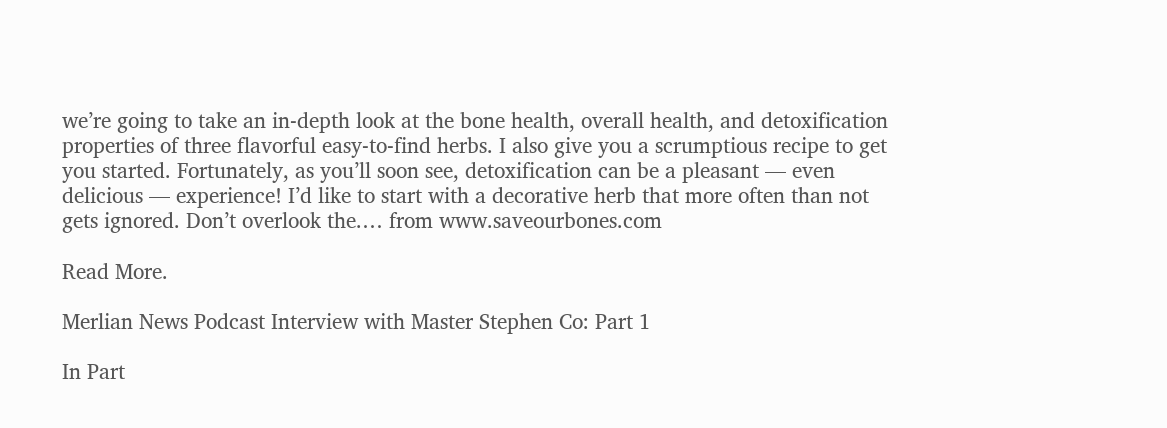we’re going to take an in-depth look at the bone health, overall health, and detoxification properties of three flavorful easy-to-find herbs. I also give you a scrumptious recipe to get you started. Fortunately, as you’ll soon see, detoxification can be a pleasant — even delicious — experience! I’d like to start with a decorative herb that more often than not gets ignored. Don’t overlook the.… from www.saveourbones.com

Read More.

Merlian News Podcast Interview with Master Stephen Co: Part 1

In Part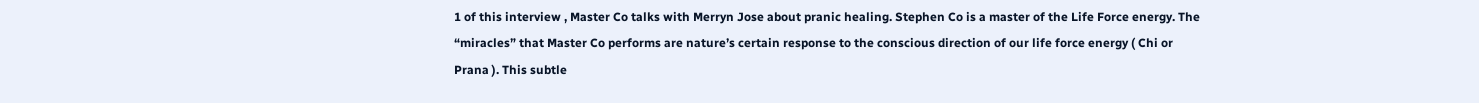1 of this interview , Master Co talks with Merryn Jose about pranic healing. Stephen Co is a master of the Life Force energy. The “miracles” that Master Co performs are nature’s certain response to the conscious direction of our life force energy ( Chi or Prana ). This subtle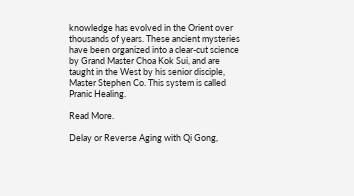knowledge has evolved in the Orient over thousands of years. These ancient mysteries have been organized into a clear-cut science by Grand Master Choa Kok Sui, and are taught in the West by his senior disciple, Master Stephen Co. This system is called Pranic Healing.

Read More.

Delay or Reverse Aging with Qi Gong,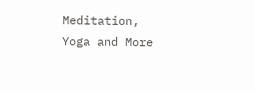Meditation, Yoga and More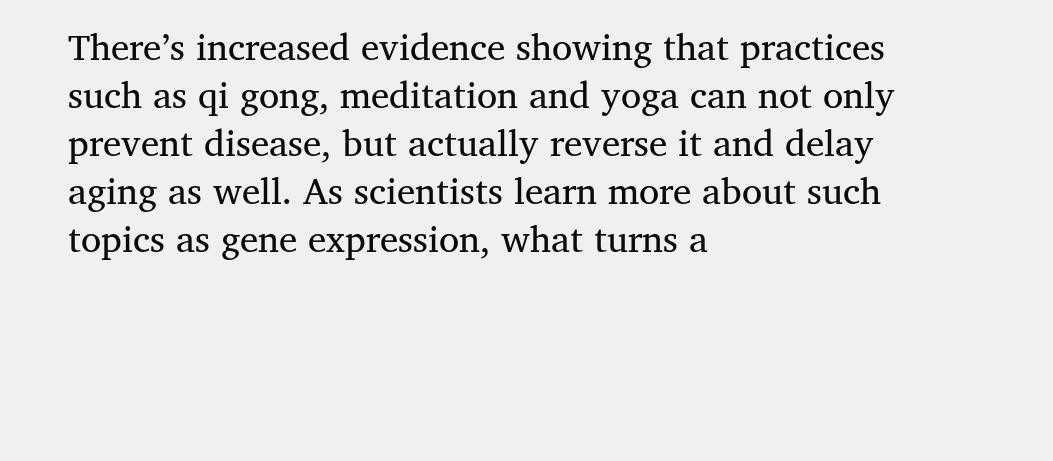There’s increased evidence showing that practices such as qi gong, meditation and yoga can not only prevent disease, but actually reverse it and delay aging as well. As scientists learn more about such topics as gene expression, what turns a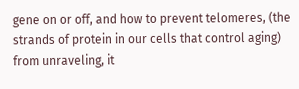gene on or off, and how to prevent telomeres, (the strands of protein in our cells that control aging) from unraveling, it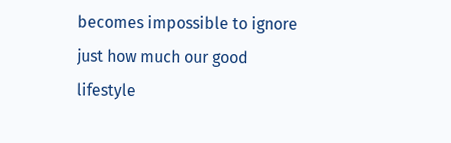becomes impossible to ignore just how much our good lifestyle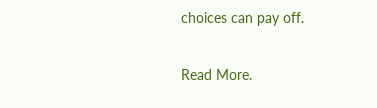choices can pay off.

Read More.